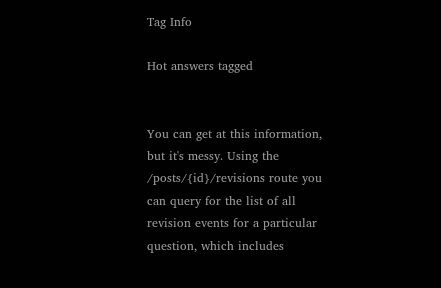Tag Info

Hot answers tagged


You can get at this information, but it's messy. Using the /posts/{id}/revisions route you can query for the list of all revision events for a particular question, which includes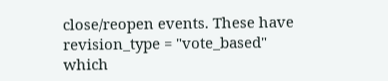close/reopen events. These have revision_type = "vote_based" which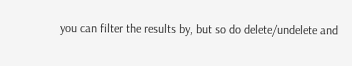you can filter the results by, but so do delete/undelete and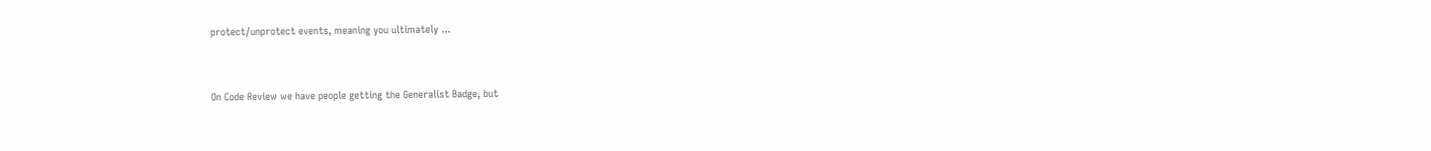protect/unprotect events, meaning you ultimately ...


On Code Review we have people getting the Generalist Badge, but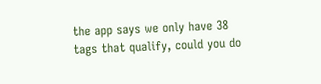the app says we only have 38 tags that qualify, could you do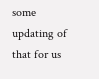some updating of that for us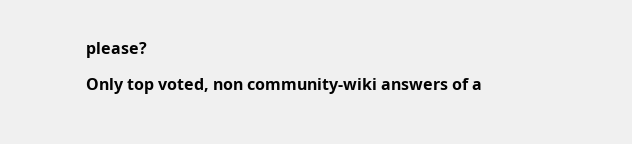please?

Only top voted, non community-wiki answers of a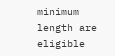minimum length are eligible